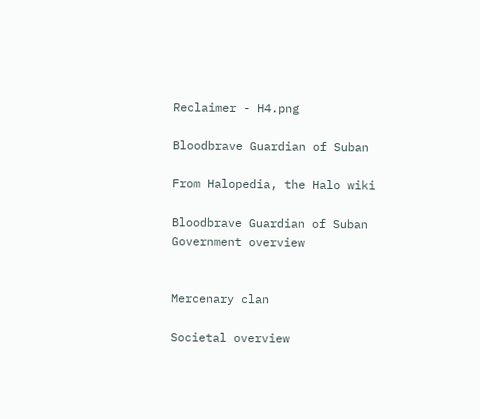Reclaimer - H4.png

Bloodbrave Guardian of Suban

From Halopedia, the Halo wiki

Bloodbrave Guardian of Suban
Government overview


Mercenary clan

Societal overview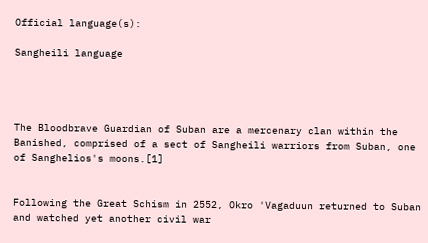Official language(s):

Sangheili language




The Bloodbrave Guardian of Suban are a mercenary clan within the Banished, comprised of a sect of Sangheili warriors from Suban, one of Sanghelios's moons.[1]


Following the Great Schism in 2552, Okro 'Vagaduun returned to Suban and watched yet another civil war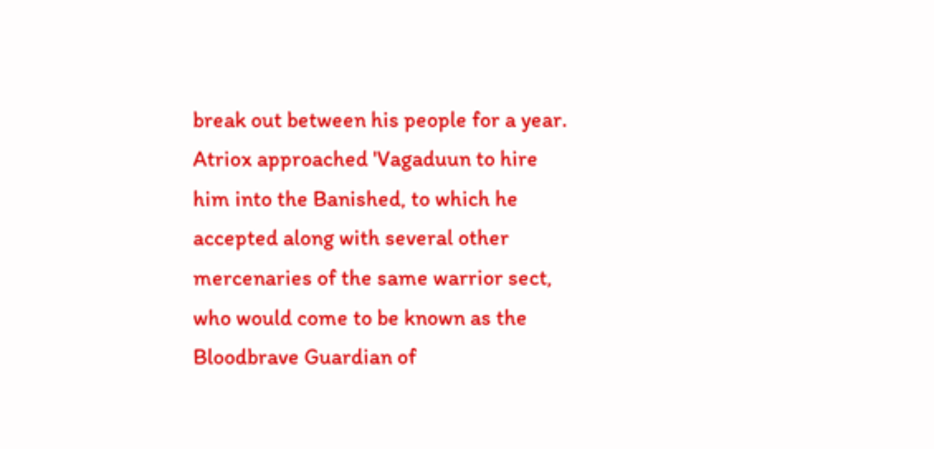break out between his people for a year. Atriox approached 'Vagaduun to hire him into the Banished, to which he accepted along with several other mercenaries of the same warrior sect, who would come to be known as the Bloodbrave Guardian of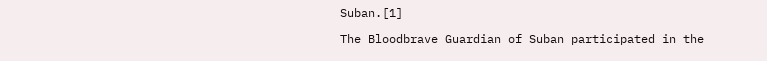Suban.[1]

The Bloodbrave Guardian of Suban participated in the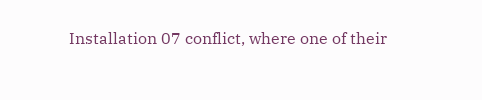Installation 07 conflict, where one of their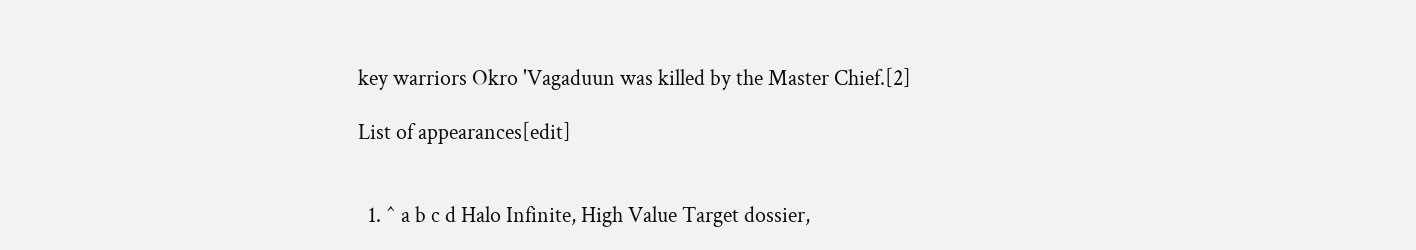key warriors Okro 'Vagaduun was killed by the Master Chief.[2]

List of appearances[edit]


  1. ^ a b c d Halo Infinite, High Value Target dossier,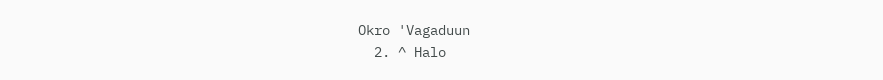Okro 'Vagaduun
  2. ^ Halo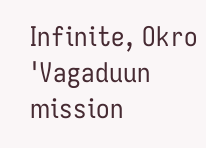Infinite, Okro 'Vagaduun mission